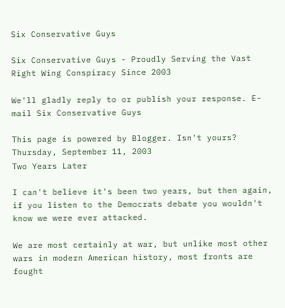Six Conservative Guys

Six Conservative Guys - Proudly Serving the Vast Right Wing Conspiracy Since 2003

We'll gladly reply to or publish your response. E-mail Six Conservative Guys

This page is powered by Blogger. Isn't yours?
Thursday, September 11, 2003
Two Years Later

I can't believe it's been two years, but then again, if you listen to the Democrats debate you wouldn't know we were ever attacked.

We are most certainly at war, but unlike most other wars in modern American history, most fronts are fought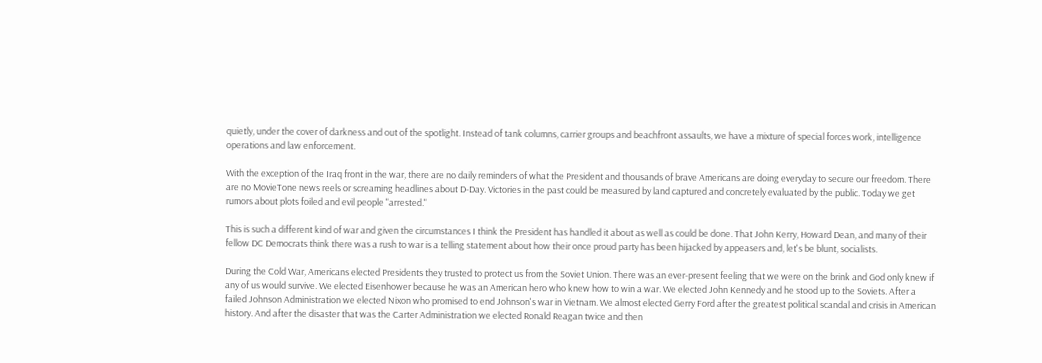quietly, under the cover of darkness and out of the spotlight. Instead of tank columns, carrier groups and beachfront assaults, we have a mixture of special forces work, intelligence operations and law enforcement.

With the exception of the Iraq front in the war, there are no daily reminders of what the President and thousands of brave Americans are doing everyday to secure our freedom. There are no MovieTone news reels or screaming headlines about D-Day. Victories in the past could be measured by land captured and concretely evaluated by the public. Today we get rumors about plots foiled and evil people "arrested."

This is such a different kind of war and given the circumstances I think the President has handled it about as well as could be done. That John Kerry, Howard Dean, and many of their fellow DC Democrats think there was a rush to war is a telling statement about how their once proud party has been hijacked by appeasers and, let's be blunt, socialists.

During the Cold War, Americans elected Presidents they trusted to protect us from the Soviet Union. There was an ever-present feeling that we were on the brink and God only knew if any of us would survive. We elected Eisenhower because he was an American hero who knew how to win a war. We elected John Kennedy and he stood up to the Soviets. After a failed Johnson Administration we elected Nixon who promised to end Johnson's war in Vietnam. We almost elected Gerry Ford after the greatest political scandal and crisis in American history. And after the disaster that was the Carter Administration we elected Ronald Reagan twice and then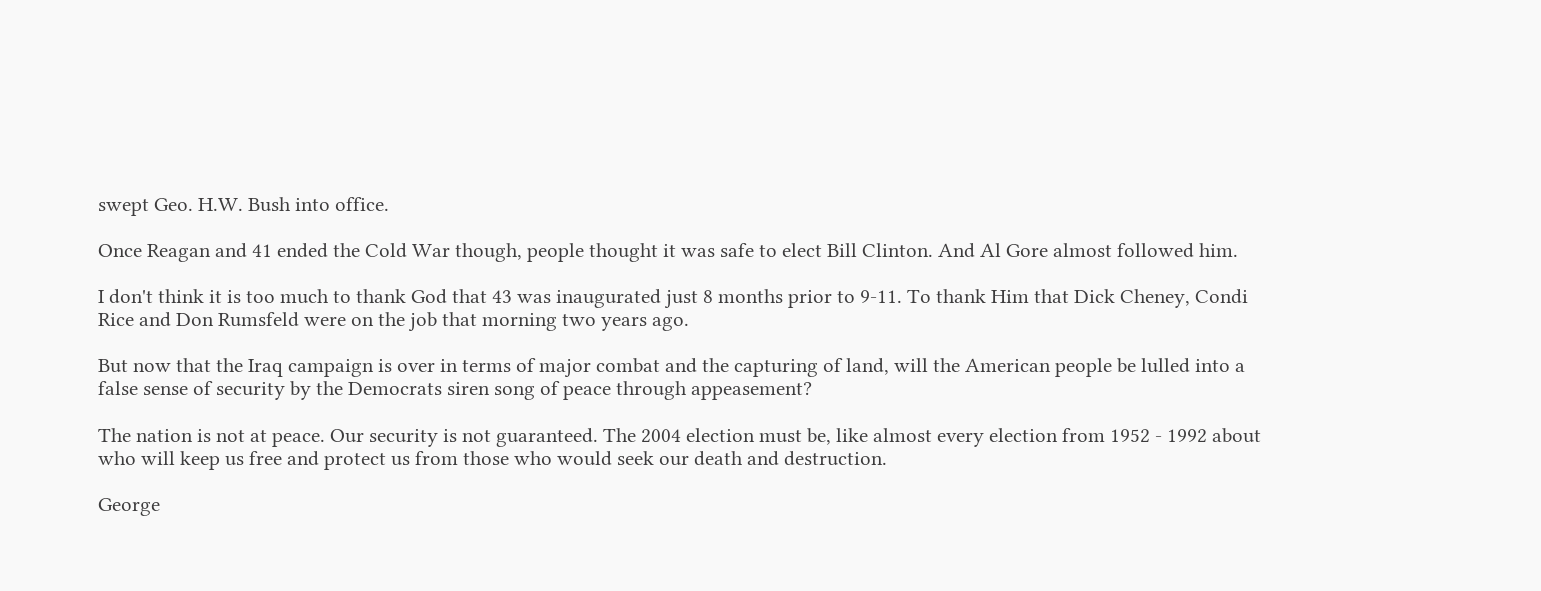swept Geo. H.W. Bush into office.

Once Reagan and 41 ended the Cold War though, people thought it was safe to elect Bill Clinton. And Al Gore almost followed him.

I don't think it is too much to thank God that 43 was inaugurated just 8 months prior to 9-11. To thank Him that Dick Cheney, Condi Rice and Don Rumsfeld were on the job that morning two years ago.

But now that the Iraq campaign is over in terms of major combat and the capturing of land, will the American people be lulled into a false sense of security by the Democrats siren song of peace through appeasement?

The nation is not at peace. Our security is not guaranteed. The 2004 election must be, like almost every election from 1952 - 1992 about who will keep us free and protect us from those who would seek our death and destruction.

George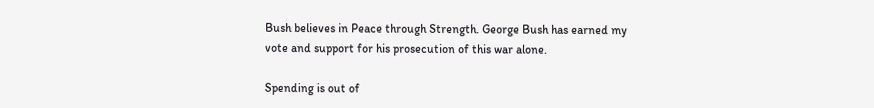Bush believes in Peace through Strength. George Bush has earned my vote and support for his prosecution of this war alone.

Spending is out of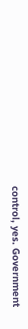control, yes. Government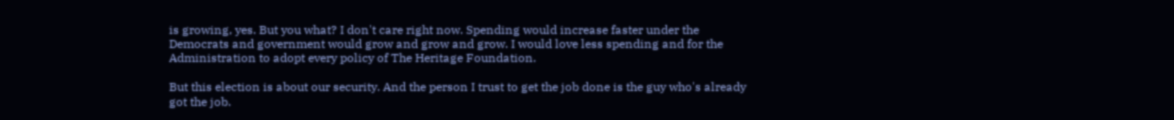is growing, yes. But you what? I don't care right now. Spending would increase faster under the Democrats and government would grow and grow and grow. I would love less spending and for the Administration to adopt every policy of The Heritage Foundation.

But this election is about our security. And the person I trust to get the job done is the guy who's already got the job.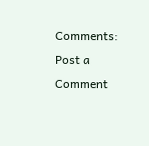Comments: Post a Comment